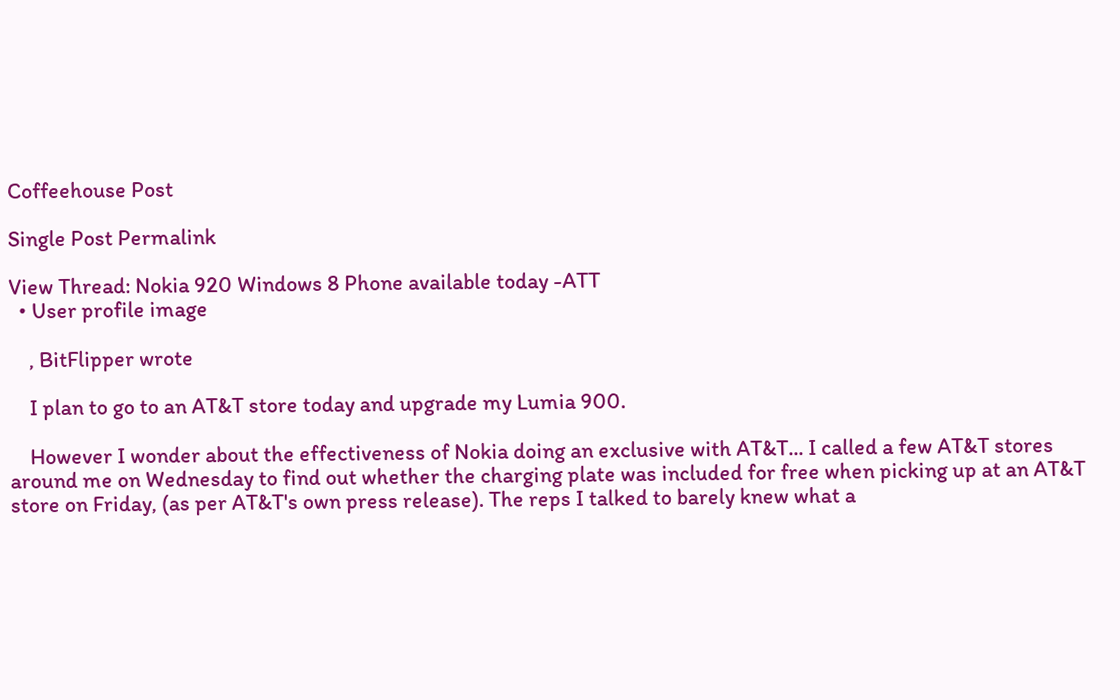Coffeehouse Post

Single Post Permalink

View Thread: Nokia 920 Windows 8 Phone available today -ATT
  • User profile image

    , BitFlipper wrote

    I plan to go to an AT&T store today and upgrade my Lumia 900.

    However I wonder about the effectiveness of Nokia doing an exclusive with AT&T... I called a few AT&T stores around me on Wednesday to find out whether the charging plate was included for free when picking up at an AT&T store on Friday, (as per AT&T's own press release). The reps I talked to barely knew what a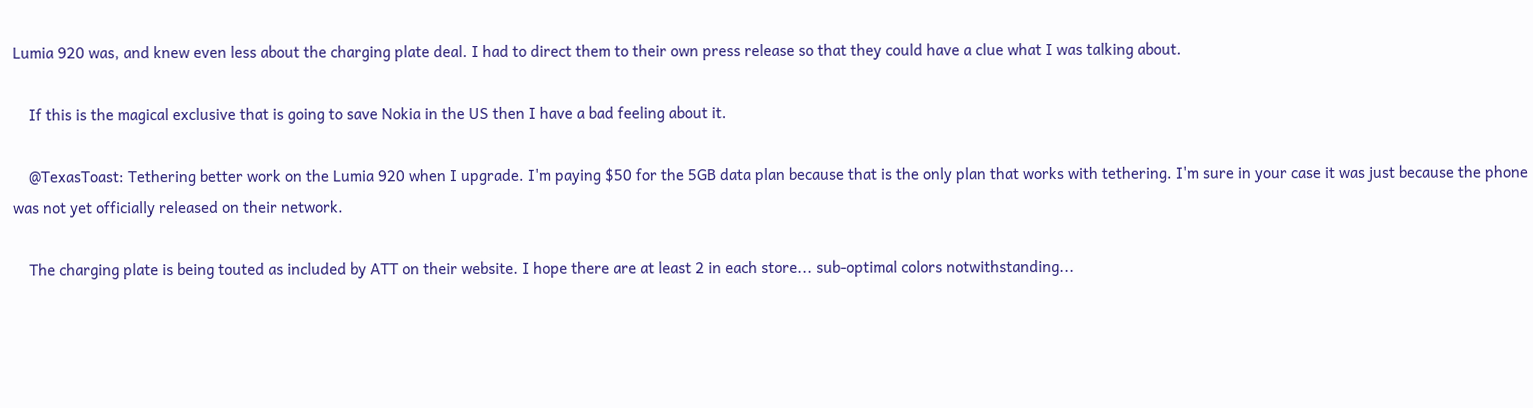Lumia 920 was, and knew even less about the charging plate deal. I had to direct them to their own press release so that they could have a clue what I was talking about.

    If this is the magical exclusive that is going to save Nokia in the US then I have a bad feeling about it.

    @TexasToast: Tethering better work on the Lumia 920 when I upgrade. I'm paying $50 for the 5GB data plan because that is the only plan that works with tethering. I'm sure in your case it was just because the phone was not yet officially released on their network.

    The charging plate is being touted as included by ATT on their website. I hope there are at least 2 in each store... sub-optimal colors notwithstanding...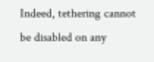Indeed, tethering cannot be disabled on any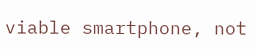viable smartphone, not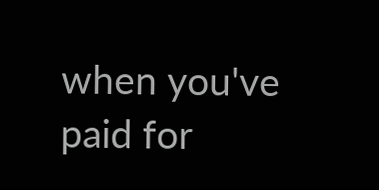when you've paid for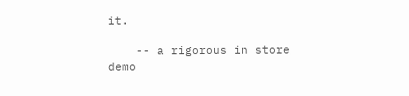it.

    -- a rigorous in store demo